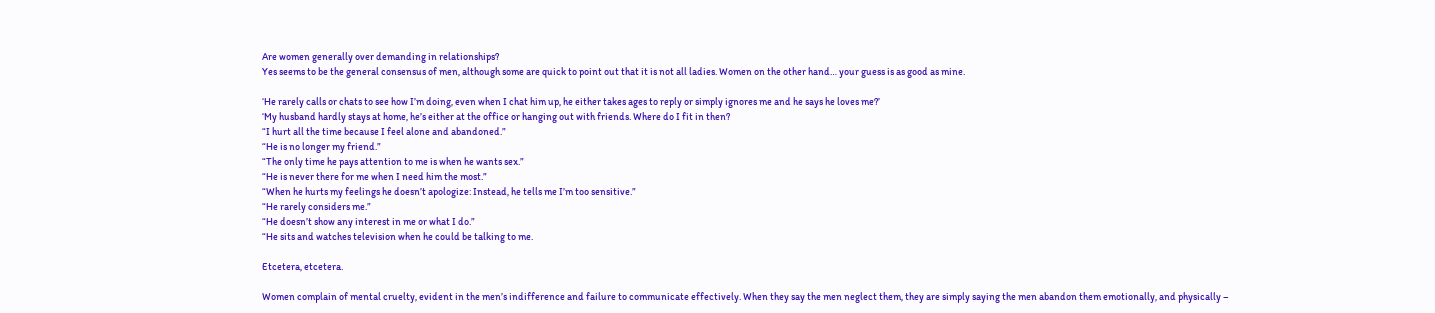Are women generally over demanding in relationships?
Yes seems to be the general consensus of men, although some are quick to point out that it is not all ladies. Women on the other hand… your guess is as good as mine.

‘He rarely calls or chats to see how I’m doing, even when I chat him up, he either takes ages to reply or simply ignores me and he says he loves me?’
‘My husband hardly stays at home, he’s either at the office or hanging out with friends. Where do I fit in then?
“I hurt all the time because I feel alone and abandoned.”
“He is no longer my friend.”
“The only time he pays attention to me is when he wants sex.”
“He is never there for me when I need him the most.”
“When he hurts my feelings he doesn’t apologize: Instead, he tells me I’m too sensitive.”
“He rarely considers me.”
“He doesn’t show any interest in me or what I do.”
“He sits and watches television when he could be talking to me.

Etcetera, etcetera.

Women complain of mental cruelty, evident in the men’s indifference and failure to communicate effectively. When they say the men neglect them, they are simply saying the men abandon them emotionally, and physically –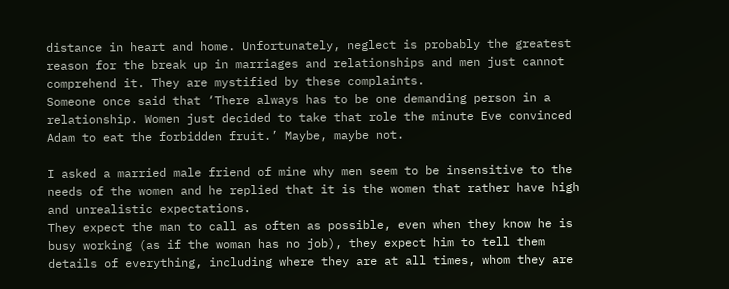distance in heart and home. Unfortunately, neglect is probably the greatest reason for the break up in marriages and relationships and men just cannot comprehend it. They are mystified by these complaints.
Someone once said that ‘There always has to be one demanding person in a relationship. Women just decided to take that role the minute Eve convinced Adam to eat the forbidden fruit.’ Maybe, maybe not.

I asked a married male friend of mine why men seem to be insensitive to the needs of the women and he replied that it is the women that rather have high and unrealistic expectations.
They expect the man to call as often as possible, even when they know he is busy working (as if the woman has no job), they expect him to tell them details of everything, including where they are at all times, whom they are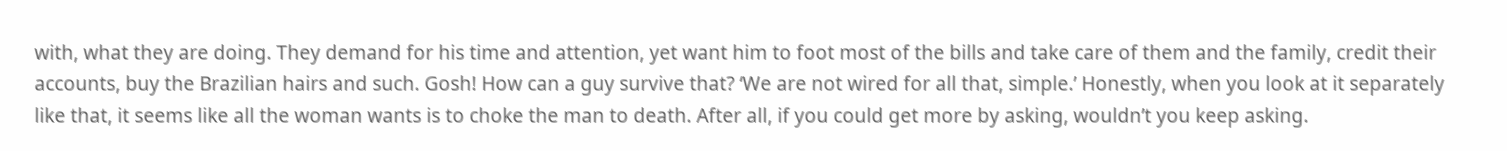with, what they are doing. They demand for his time and attention, yet want him to foot most of the bills and take care of them and the family, credit their accounts, buy the Brazilian hairs and such. Gosh! How can a guy survive that? ‘We are not wired for all that, simple.’ Honestly, when you look at it separately like that, it seems like all the woman wants is to choke the man to death. After all, if you could get more by asking, wouldn’t you keep asking.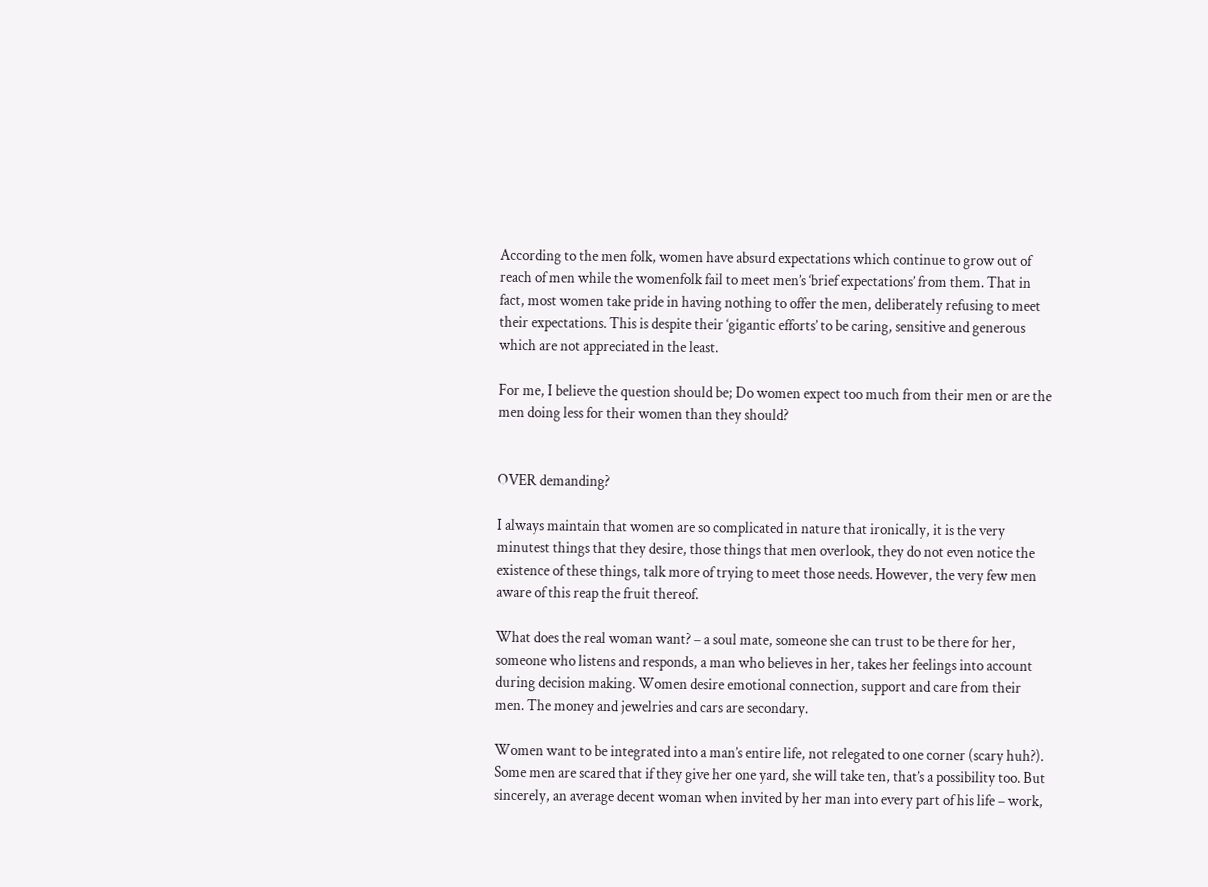According to the men folk, women have absurd expectations which continue to grow out of reach of men while the womenfolk fail to meet men’s ‘brief expectations’ from them. That in fact, most women take pride in having nothing to offer the men, deliberately refusing to meet their expectations. This is despite their ‘gigantic efforts’ to be caring, sensitive and generous which are not appreciated in the least.

For me, I believe the question should be; Do women expect too much from their men or are the men doing less for their women than they should?


OVER demanding?

I always maintain that women are so complicated in nature that ironically, it is the very minutest things that they desire, those things that men overlook, they do not even notice the existence of these things, talk more of trying to meet those needs. However, the very few men aware of this reap the fruit thereof.

What does the real woman want? – a soul mate, someone she can trust to be there for her, someone who listens and responds, a man who believes in her, takes her feelings into account during decision making. Women desire emotional connection, support and care from their men. The money and jewelries and cars are secondary.

Women want to be integrated into a man’s entire life, not relegated to one corner (scary huh?). Some men are scared that if they give her one yard, she will take ten, that’s a possibility too. But sincerely, an average decent woman when invited by her man into every part of his life – work,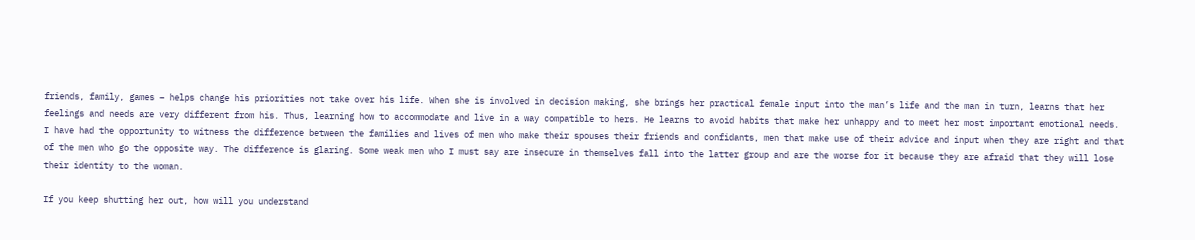friends, family, games – helps change his priorities not take over his life. When she is involved in decision making, she brings her practical female input into the man’s life and the man in turn, learns that her feelings and needs are very different from his. Thus, learning how to accommodate and live in a way compatible to hers. He learns to avoid habits that make her unhappy and to meet her most important emotional needs.
I have had the opportunity to witness the difference between the families and lives of men who make their spouses their friends and confidants, men that make use of their advice and input when they are right and that of the men who go the opposite way. The difference is glaring. Some weak men who I must say are insecure in themselves fall into the latter group and are the worse for it because they are afraid that they will lose their identity to the woman.

If you keep shutting her out, how will you understand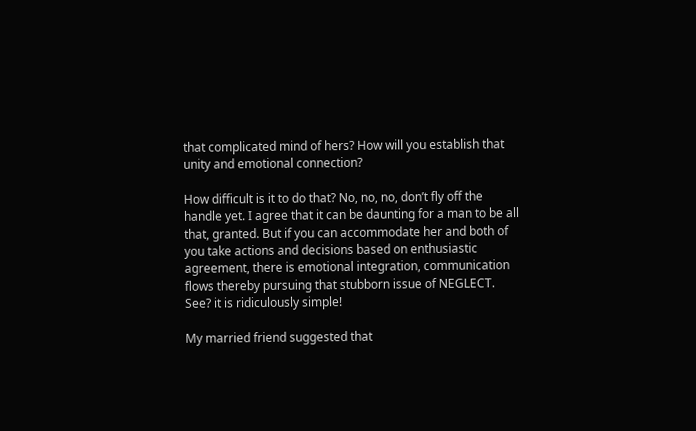that complicated mind of hers? How will you establish that unity and emotional connection?

How difficult is it to do that? No, no, no, don’t fly off the handle yet. I agree that it can be daunting for a man to be all that, granted. But if you can accommodate her and both of you take actions and decisions based on enthusiastic agreement, there is emotional integration, communication flows thereby pursuing that stubborn issue of NEGLECT. See? it is ridiculously simple!

My married friend suggested that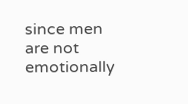since men are not emotionally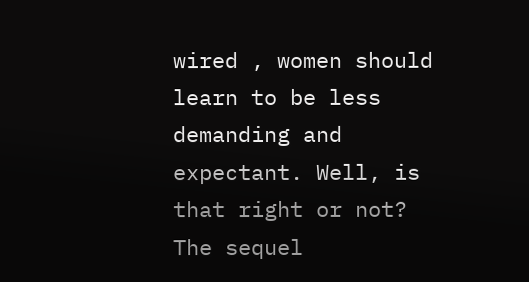wired , women should learn to be less demanding and expectant. Well, is that right or not?
The sequel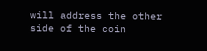will address the other side of the coin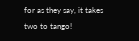for as they say, it takes two to tango!